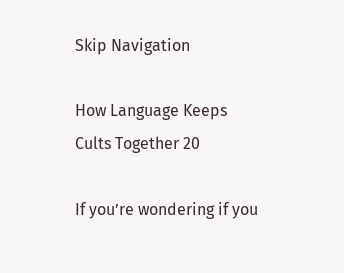Skip Navigation

How Language Keeps Cults Together 20

If you’re wondering if you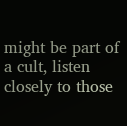might be part of a cult, listen closely to those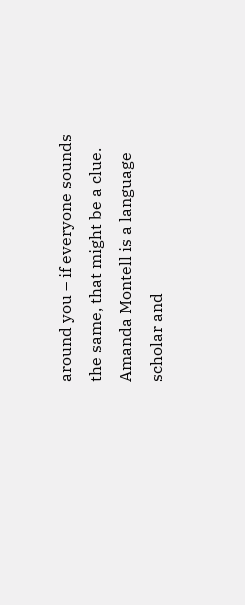around you – if everyone sounds the same, that might be a clue. Amanda Montell is a language scholar and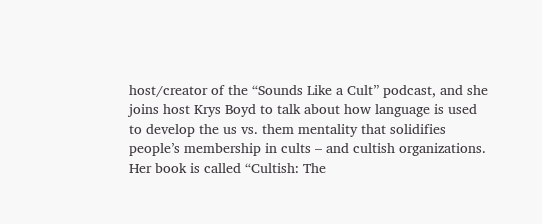host/creator of the “Sounds Like a Cult” podcast, and she joins host Krys Boyd to talk about how language is used to develop the us vs. them mentality that solidifies people’s membership in cults – and cultish organizations. Her book is called “Cultish: The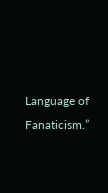Language of Fanaticism.”